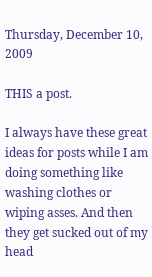Thursday, December 10, 2009

THIS a post.

I always have these great ideas for posts while I am doing something like washing clothes or wiping asses. And then they get sucked out of my head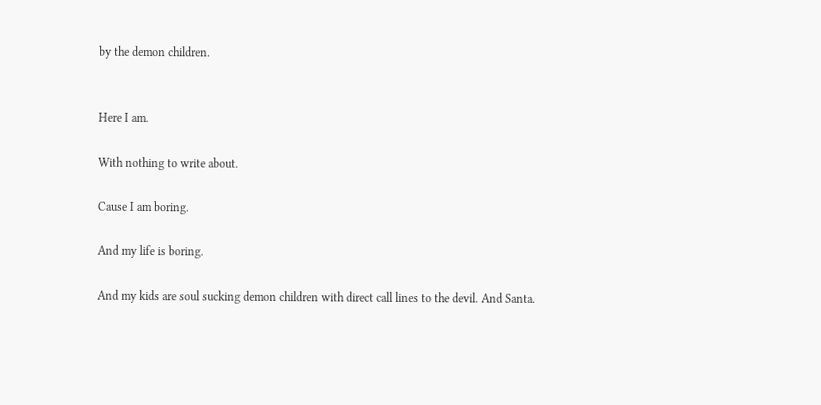by the demon children.


Here I am.

With nothing to write about.

Cause I am boring.

And my life is boring.

And my kids are soul sucking demon children with direct call lines to the devil. And Santa.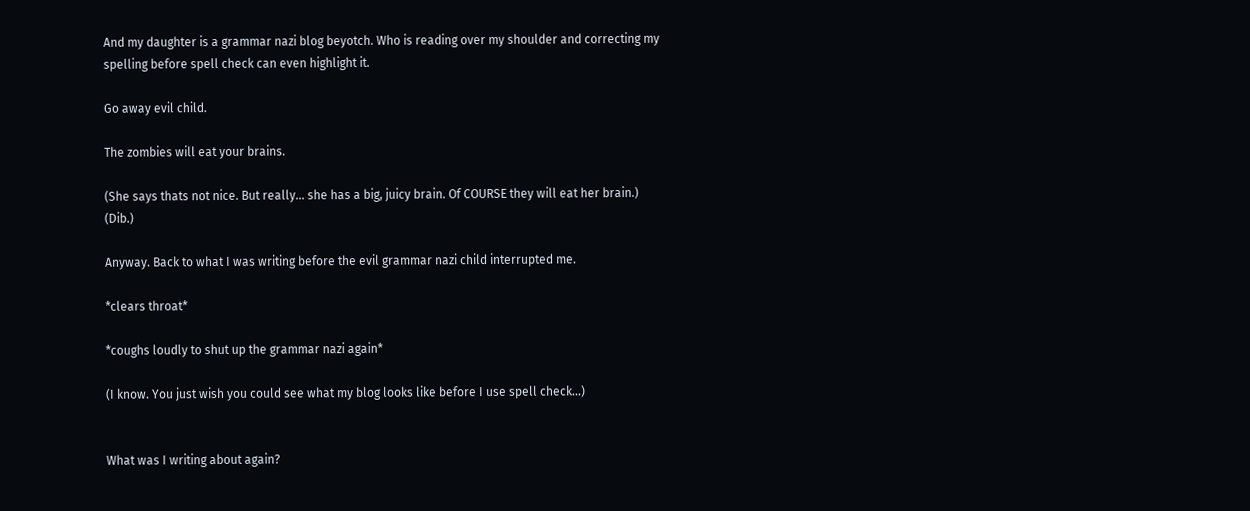And my daughter is a grammar nazi blog beyotch. Who is reading over my shoulder and correcting my spelling before spell check can even highlight it.

Go away evil child.

The zombies will eat your brains.

(She says thats not nice. But really... she has a big, juicy brain. Of COURSE they will eat her brain.) (Dib.)

Anyway. Back to what I was writing before the evil grammar nazi child interrupted me.

*clears throat*

*coughs loudly to shut up the grammar nazi again*

(I know. You just wish you could see what my blog looks like before I use spell check...)


What was I writing about again?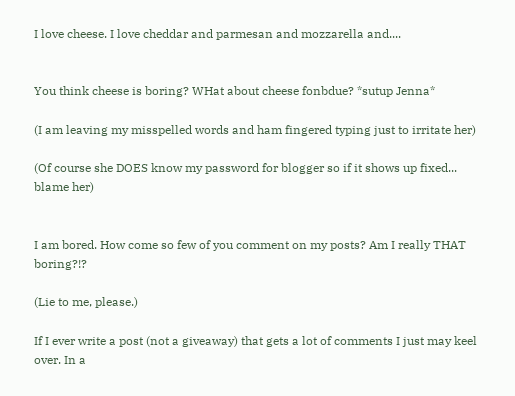I love cheese. I love cheddar and parmesan and mozzarella and....


You think cheese is boring? WHat about cheese fonbdue? *sutup Jenna*

(I am leaving my misspelled words and ham fingered typing just to irritate her)

(Of course she DOES know my password for blogger so if it shows up fixed... blame her)


I am bored. How come so few of you comment on my posts? Am I really THAT boring?!?

(Lie to me, please.)

If I ever write a post (not a giveaway) that gets a lot of comments I just may keel over. In a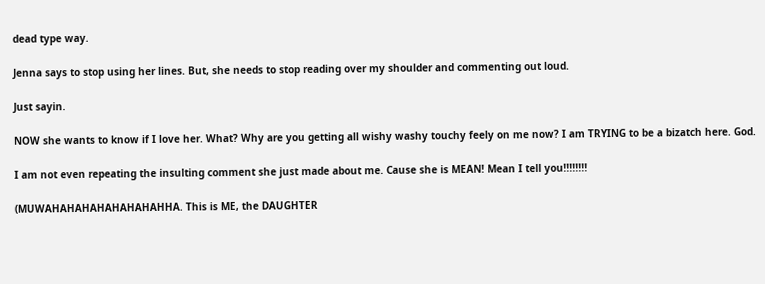dead type way.

Jenna says to stop using her lines. But, she needs to stop reading over my shoulder and commenting out loud.

Just sayin.

NOW she wants to know if I love her. What? Why are you getting all wishy washy touchy feely on me now? I am TRYING to be a bizatch here. God.

I am not even repeating the insulting comment she just made about me. Cause she is MEAN! Mean I tell you!!!!!!!!

(MUWAHAHAHAHAHAHAHAHHA. This is ME, the DAUGHTER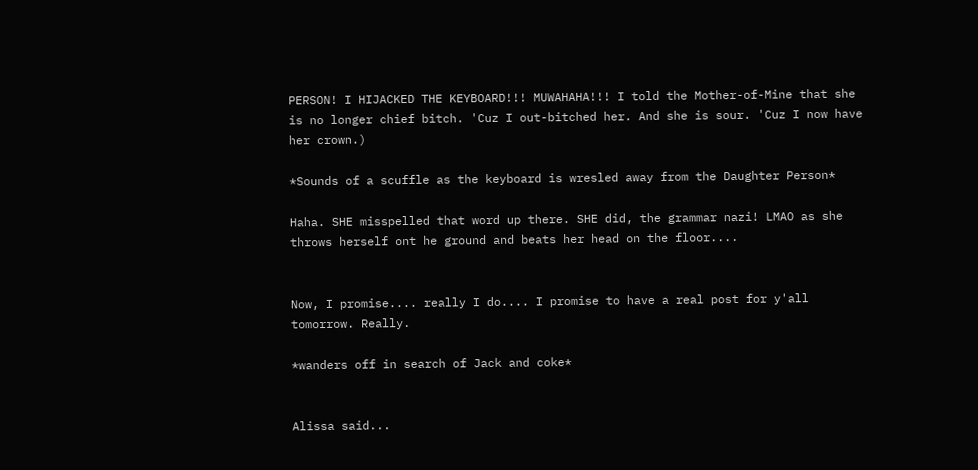PERSON! I HIJACKED THE KEYBOARD!!! MUWAHAHA!!! I told the Mother-of-Mine that she is no longer chief bitch. 'Cuz I out-bitched her. And she is sour. 'Cuz I now have her crown.)

*Sounds of a scuffle as the keyboard is wresled away from the Daughter Person*

Haha. SHE misspelled that word up there. SHE did, the grammar nazi! LMAO as she throws herself ont he ground and beats her head on the floor....


Now, I promise.... really I do.... I promise to have a real post for y'all tomorrow. Really.

*wanders off in search of Jack and coke*


Alissa said...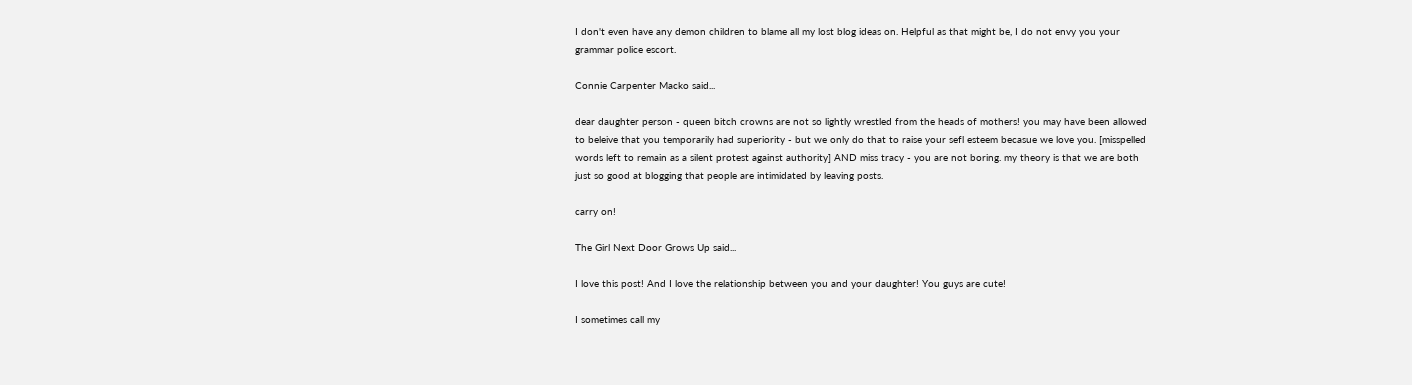I don't even have any demon children to blame all my lost blog ideas on. Helpful as that might be, I do not envy you your grammar police escort.

Connie Carpenter Macko said...

dear daughter person - queen bitch crowns are not so lightly wrestled from the heads of mothers! you may have been allowed to beleive that you temporarily had superiority - but we only do that to raise your sefl esteem becasue we love you. [misspelled words left to remain as a silent protest against authority] AND miss tracy - you are not boring. my theory is that we are both just so good at blogging that people are intimidated by leaving posts.

carry on!

The Girl Next Door Grows Up said...

I love this post! And I love the relationship between you and your daughter! You guys are cute!

I sometimes call my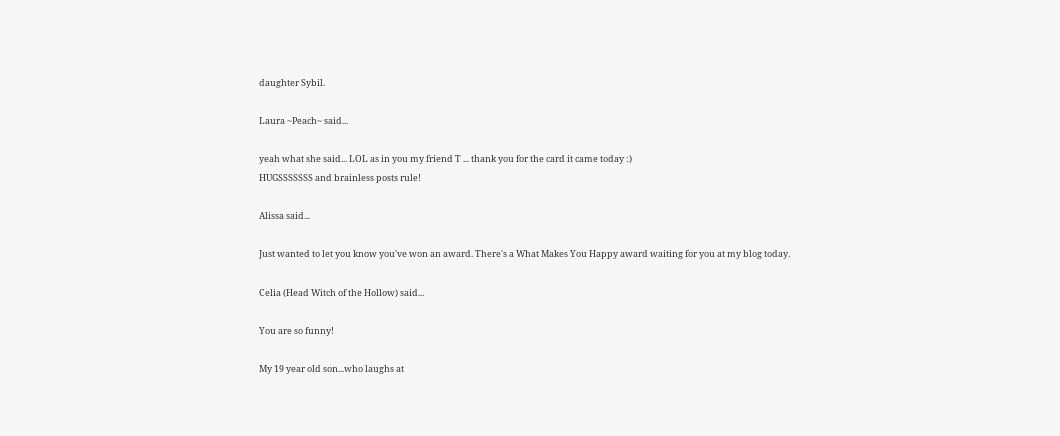daughter Sybil.

Laura ~Peach~ said...

yeah what she said... LOL as in you my friend T ... thank you for the card it came today :)
HUGSSSSSSS and brainless posts rule!

Alissa said...

Just wanted to let you know you've won an award. There's a What Makes You Happy award waiting for you at my blog today.

Celia (Head Witch of the Hollow) said...

You are so funny!

My 19 year old son...who laughs at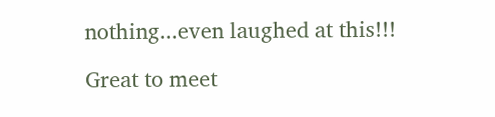nothing...even laughed at this!!!

Great to meet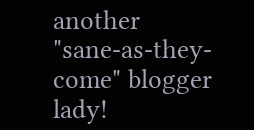another "sane-as-they-come" blogger lady!